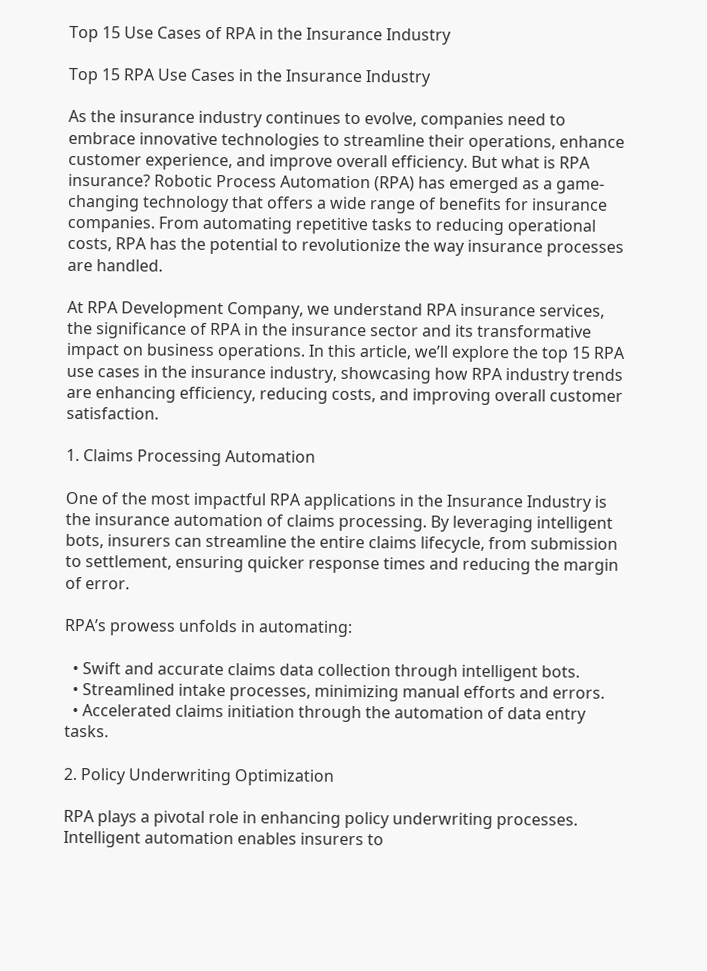Top 15 Use Cases of RPA in the Insurance Industry

Top 15 RPA Use Cases in the Insurance Industry

As the insurance industry continues to evolve, companies need to embrace innovative technologies to streamline their operations, enhance customer experience, and improve overall efficiency. But what is RPA insurance? Robotic Process Automation (RPA) has emerged as a game-changing technology that offers a wide range of benefits for insurance companies. From automating repetitive tasks to reducing operational costs, RPA has the potential to revolutionize the way insurance processes are handled.

At RPA Development Company, we understand RPA insurance services, the significance of RPA in the insurance sector and its transformative impact on business operations. In this article, we’ll explore the top 15 RPA use cases in the insurance industry, showcasing how RPA industry trends are enhancing efficiency, reducing costs, and improving overall customer satisfaction.

1. Claims Processing Automation

One of the most impactful RPA applications in the Insurance Industry is the insurance automation of claims processing. By leveraging intelligent bots, insurers can streamline the entire claims lifecycle, from submission to settlement, ensuring quicker response times and reducing the margin of error.

RPA’s prowess unfolds in automating:

  • Swift and accurate claims data collection through intelligent bots.
  • Streamlined intake processes, minimizing manual efforts and errors.
  • Accelerated claims initiation through the automation of data entry tasks.

2. Policy Underwriting Optimization

RPA plays a pivotal role in enhancing policy underwriting processes. Intelligent automation enables insurers to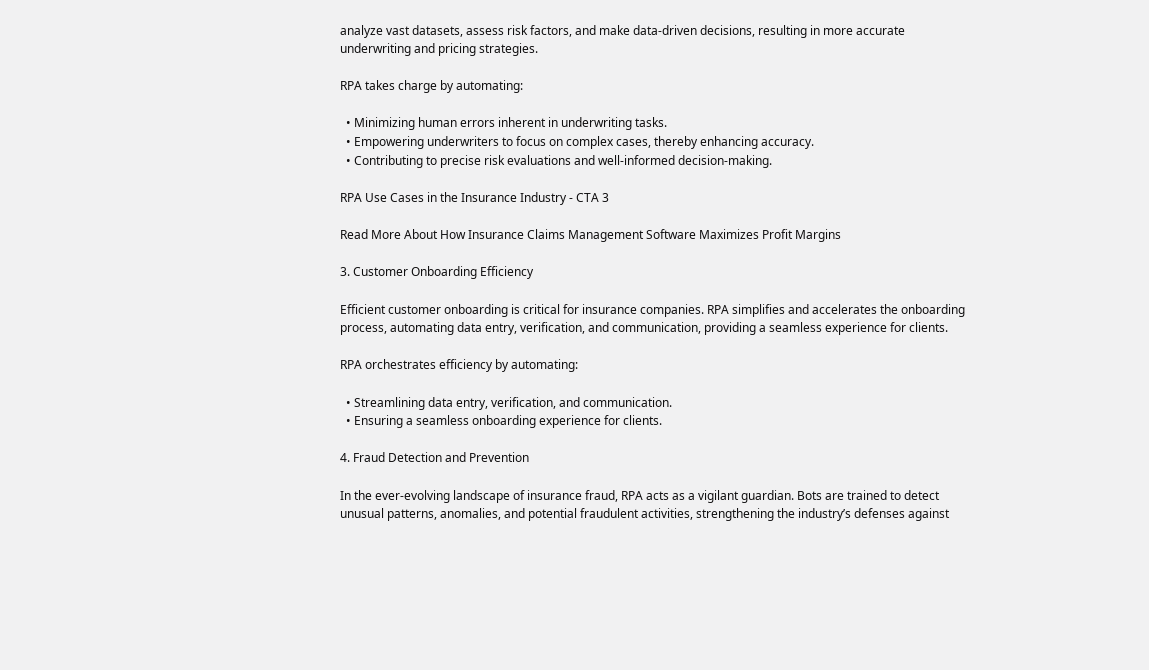analyze vast datasets, assess risk factors, and make data-driven decisions, resulting in more accurate underwriting and pricing strategies.

RPA takes charge by automating:

  • Minimizing human errors inherent in underwriting tasks.
  • Empowering underwriters to focus on complex cases, thereby enhancing accuracy.
  • Contributing to precise risk evaluations and well-informed decision-making.

RPA Use Cases in the Insurance Industry - CTA 3

Read More About How Insurance Claims Management Software Maximizes Profit Margins

3. Customer Onboarding Efficiency

Efficient customer onboarding is critical for insurance companies. RPA simplifies and accelerates the onboarding process, automating data entry, verification, and communication, providing a seamless experience for clients.

RPA orchestrates efficiency by automating:

  • Streamlining data entry, verification, and communication.
  • Ensuring a seamless onboarding experience for clients.

4. Fraud Detection and Prevention

In the ever-evolving landscape of insurance fraud, RPA acts as a vigilant guardian. Bots are trained to detect unusual patterns, anomalies, and potential fraudulent activities, strengthening the industry’s defenses against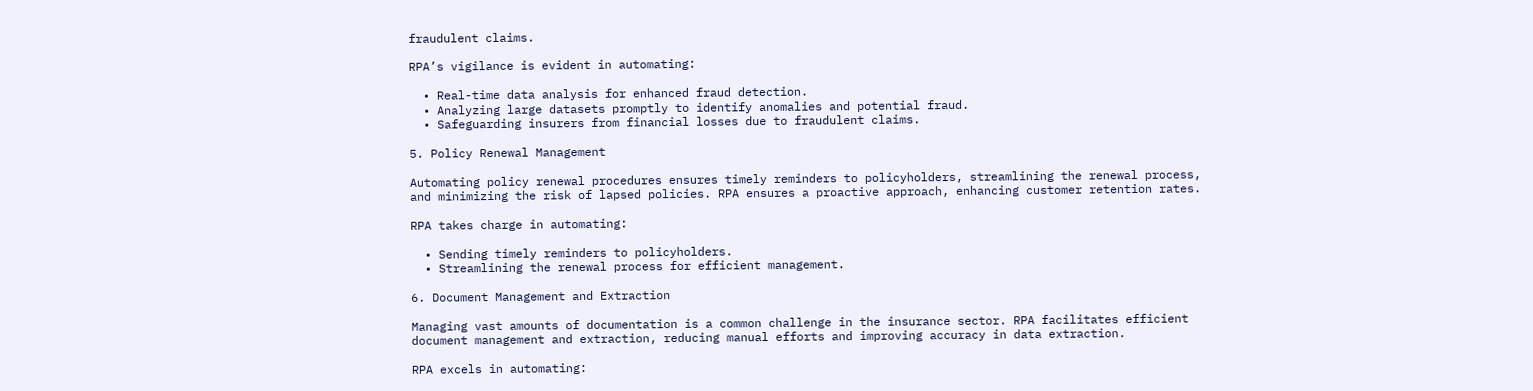fraudulent claims.

RPA’s vigilance is evident in automating:

  • Real-time data analysis for enhanced fraud detection.
  • Analyzing large datasets promptly to identify anomalies and potential fraud.
  • Safeguarding insurers from financial losses due to fraudulent claims.

5. Policy Renewal Management

Automating policy renewal procedures ensures timely reminders to policyholders, streamlining the renewal process, and minimizing the risk of lapsed policies. RPA ensures a proactive approach, enhancing customer retention rates.

RPA takes charge in automating:

  • Sending timely reminders to policyholders.
  • Streamlining the renewal process for efficient management.

6. Document Management and Extraction

Managing vast amounts of documentation is a common challenge in the insurance sector. RPA facilitates efficient document management and extraction, reducing manual efforts and improving accuracy in data extraction.

RPA excels in automating: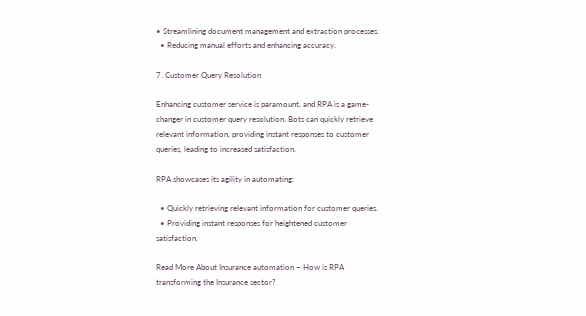• Streamlining document management and extraction processes.
  • Reducing manual efforts and enhancing accuracy.

7. Customer Query Resolution

Enhancing customer service is paramount, and RPA is a game-changer in customer query resolution. Bots can quickly retrieve relevant information, providing instant responses to customer queries, leading to increased satisfaction.

RPA showcases its agility in automating:

  • Quickly retrieving relevant information for customer queries.
  • Providing instant responses for heightened customer satisfaction.

Read More About Insurance automation – How is RPA transforming the Insurance sector?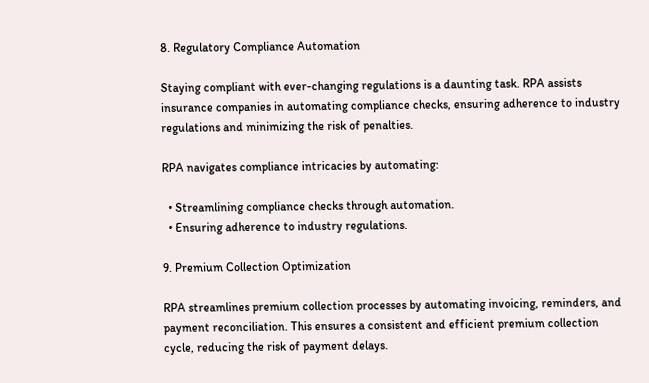8. Regulatory Compliance Automation

Staying compliant with ever-changing regulations is a daunting task. RPA assists insurance companies in automating compliance checks, ensuring adherence to industry regulations and minimizing the risk of penalties.

RPA navigates compliance intricacies by automating:

  • Streamlining compliance checks through automation.
  • Ensuring adherence to industry regulations.

9. Premium Collection Optimization

RPA streamlines premium collection processes by automating invoicing, reminders, and payment reconciliation. This ensures a consistent and efficient premium collection cycle, reducing the risk of payment delays.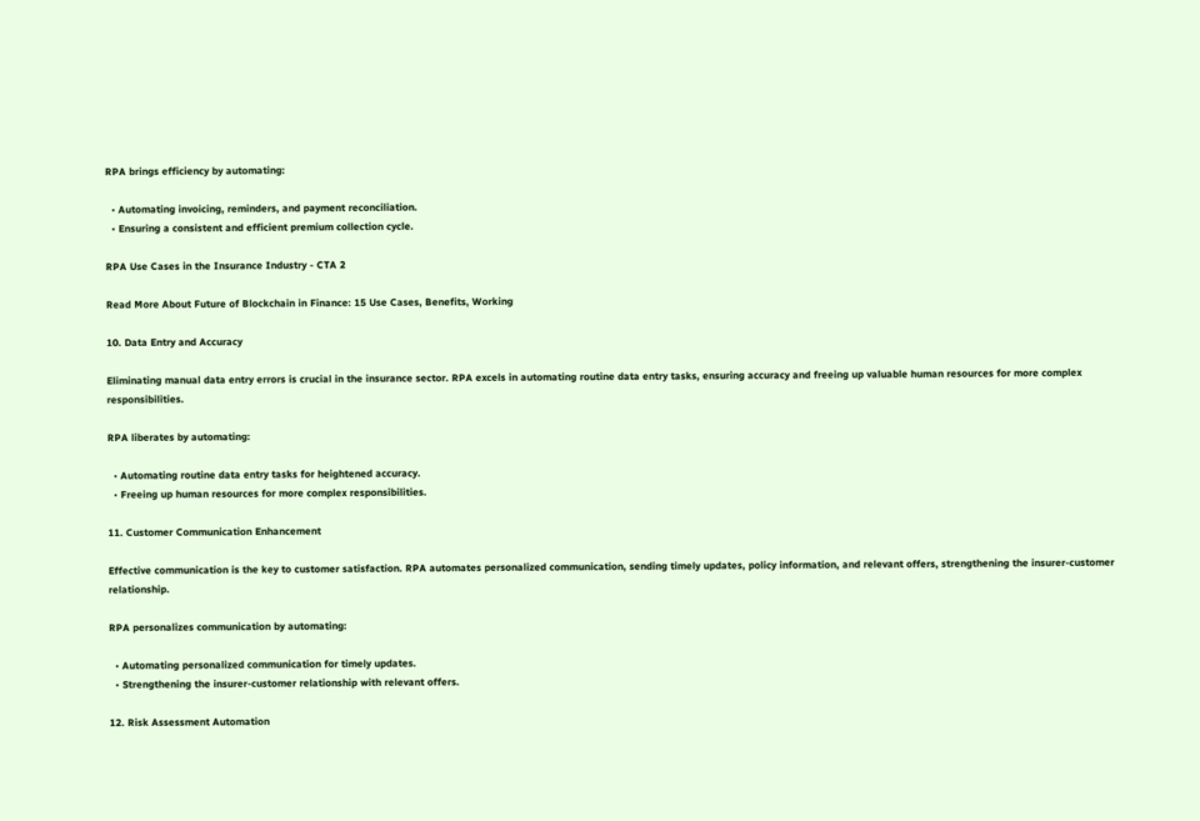RPA brings efficiency by automating:

  • Automating invoicing, reminders, and payment reconciliation.
  • Ensuring a consistent and efficient premium collection cycle.

RPA Use Cases in the Insurance Industry - CTA 2

Read More About Future of Blockchain in Finance: 15 Use Cases, Benefits, Working

10. Data Entry and Accuracy

Eliminating manual data entry errors is crucial in the insurance sector. RPA excels in automating routine data entry tasks, ensuring accuracy and freeing up valuable human resources for more complex responsibilities.

RPA liberates by automating:

  • Automating routine data entry tasks for heightened accuracy.
  • Freeing up human resources for more complex responsibilities.

11. Customer Communication Enhancement

Effective communication is the key to customer satisfaction. RPA automates personalized communication, sending timely updates, policy information, and relevant offers, strengthening the insurer-customer relationship.

RPA personalizes communication by automating:

  • Automating personalized communication for timely updates.
  • Strengthening the insurer-customer relationship with relevant offers.

12. Risk Assessment Automation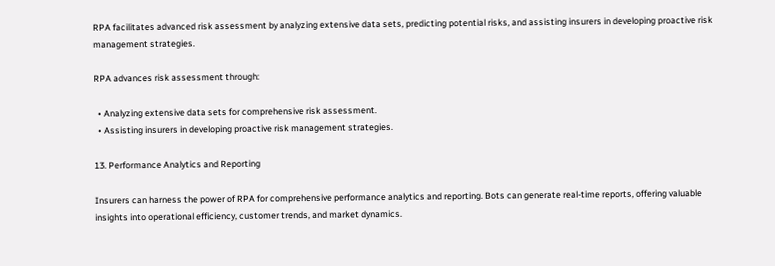RPA facilitates advanced risk assessment by analyzing extensive data sets, predicting potential risks, and assisting insurers in developing proactive risk management strategies.

RPA advances risk assessment through:

  • Analyzing extensive data sets for comprehensive risk assessment.
  • Assisting insurers in developing proactive risk management strategies.

13. Performance Analytics and Reporting

Insurers can harness the power of RPA for comprehensive performance analytics and reporting. Bots can generate real-time reports, offering valuable insights into operational efficiency, customer trends, and market dynamics.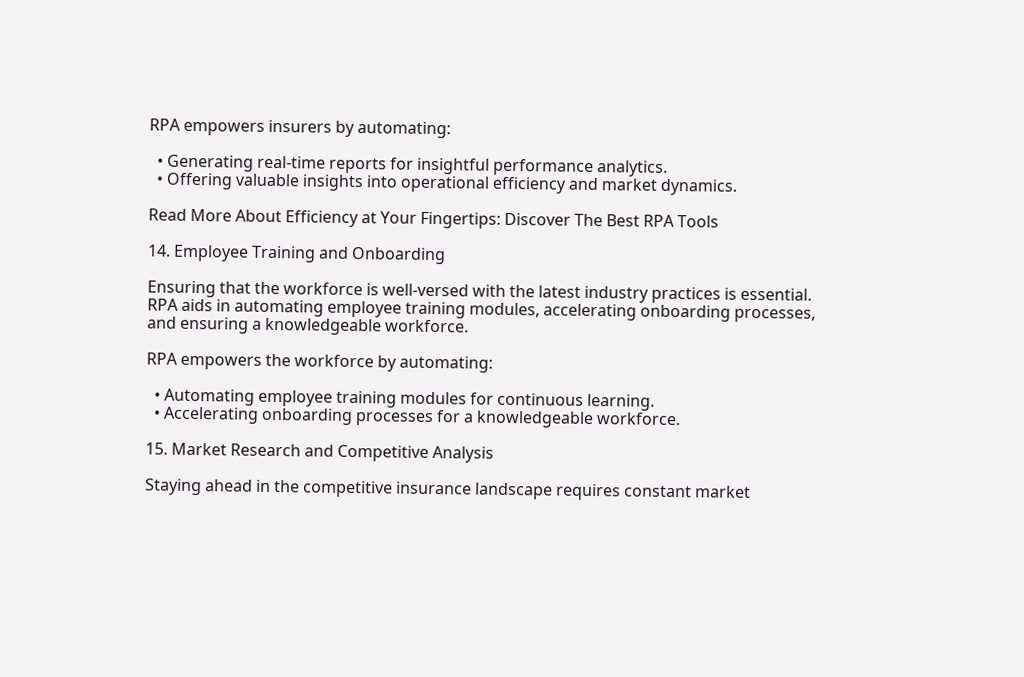RPA empowers insurers by automating:

  • Generating real-time reports for insightful performance analytics.
  • Offering valuable insights into operational efficiency and market dynamics.

Read More About Efficiency at Your Fingertips: Discover The Best RPA Tools

14. Employee Training and Onboarding

Ensuring that the workforce is well-versed with the latest industry practices is essential. RPA aids in automating employee training modules, accelerating onboarding processes, and ensuring a knowledgeable workforce.

RPA empowers the workforce by automating:

  • Automating employee training modules for continuous learning.
  • Accelerating onboarding processes for a knowledgeable workforce.

15. Market Research and Competitive Analysis

Staying ahead in the competitive insurance landscape requires constant market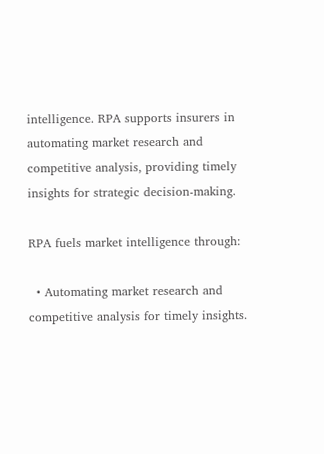intelligence. RPA supports insurers in automating market research and competitive analysis, providing timely insights for strategic decision-making.

RPA fuels market intelligence through:

  • Automating market research and competitive analysis for timely insights.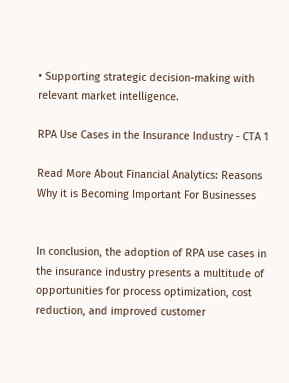• Supporting strategic decision-making with relevant market intelligence.

RPA Use Cases in the Insurance Industry - CTA 1

Read More About Financial Analytics: Reasons Why it is Becoming Important For Businesses


In conclusion, the adoption of RPA use cases in the insurance industry presents a multitude of opportunities for process optimization, cost reduction, and improved customer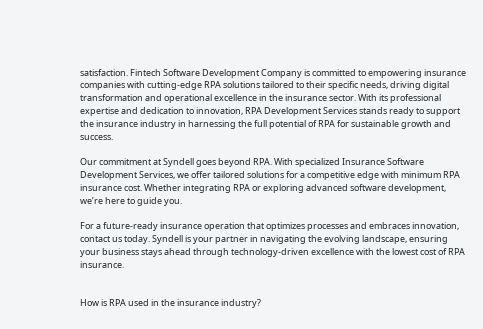satisfaction. Fintech Software Development Company is committed to empowering insurance companies with cutting-edge RPA solutions tailored to their specific needs, driving digital transformation and operational excellence in the insurance sector. With its professional expertise and dedication to innovation, RPA Development Services stands ready to support the insurance industry in harnessing the full potential of RPA for sustainable growth and success.

Our commitment at Syndell goes beyond RPA. With specialized Insurance Software Development Services, we offer tailored solutions for a competitive edge with minimum RPA insurance cost. Whether integrating RPA or exploring advanced software development, we’re here to guide you.

For a future-ready insurance operation that optimizes processes and embraces innovation, contact us today. Syndell is your partner in navigating the evolving landscape, ensuring your business stays ahead through technology-driven excellence with the lowest cost of RPA insurance.


How is RPA used in the insurance industry?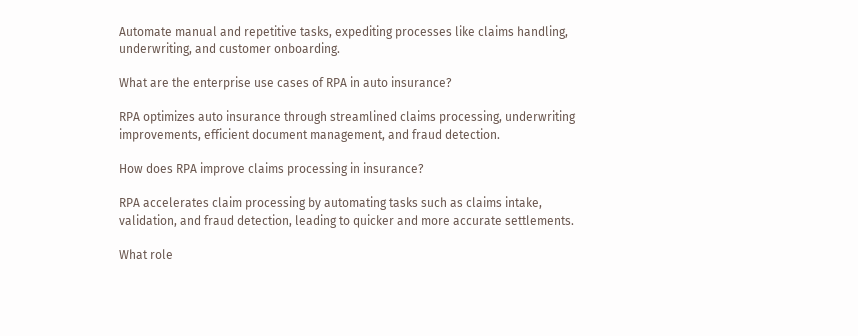Automate manual and repetitive tasks, expediting processes like claims handling, underwriting, and customer onboarding.

What are the enterprise use cases of RPA in auto insurance?

RPA optimizes auto insurance through streamlined claims processing, underwriting improvements, efficient document management, and fraud detection.

How does RPA improve claims processing in insurance?

RPA accelerates claim processing by automating tasks such as claims intake, validation, and fraud detection, leading to quicker and more accurate settlements.

What role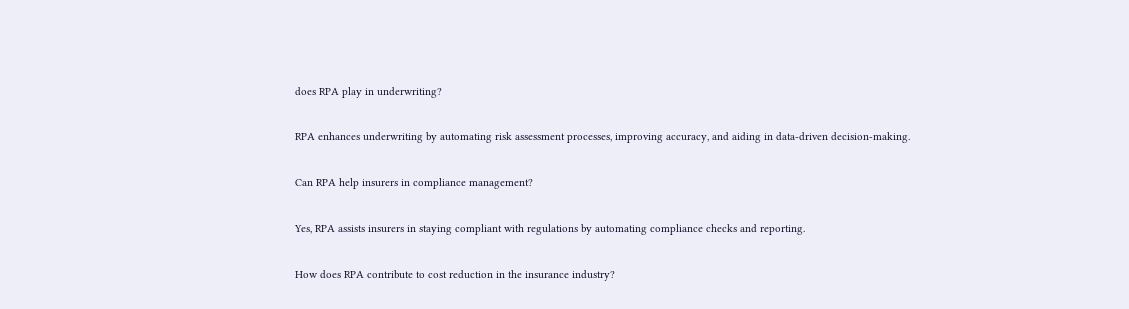does RPA play in underwriting?

RPA enhances underwriting by automating risk assessment processes, improving accuracy, and aiding in data-driven decision-making.

Can RPA help insurers in compliance management?

Yes, RPA assists insurers in staying compliant with regulations by automating compliance checks and reporting.

How does RPA contribute to cost reduction in the insurance industry?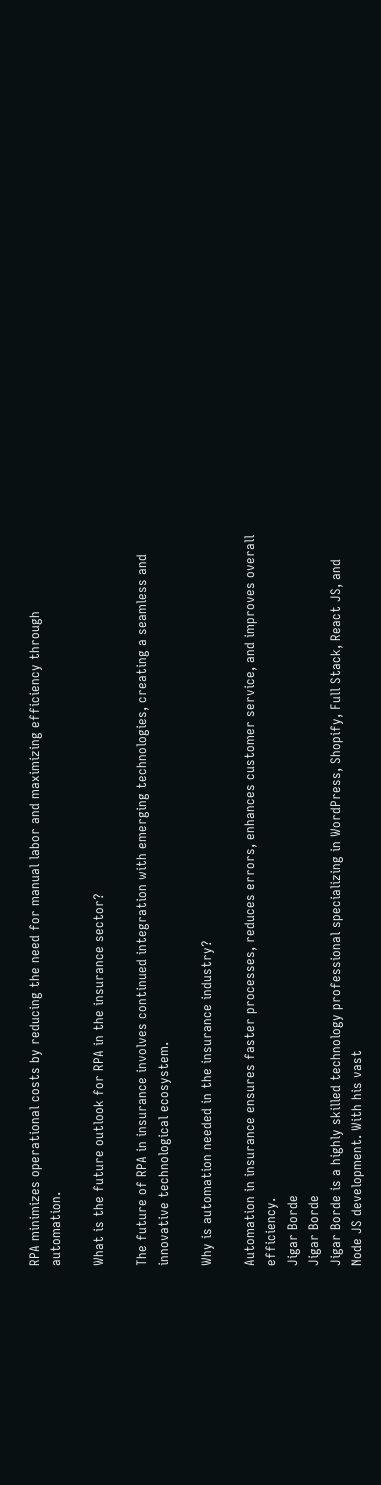RPA minimizes operational costs by reducing the need for manual labor and maximizing efficiency through automation.

What is the future outlook for RPA in the insurance sector?

The future of RPA in insurance involves continued integration with emerging technologies, creating a seamless and innovative technological ecosystem.

Why is automation needed in the insurance industry?

Automation in insurance ensures faster processes, reduces errors, enhances customer service, and improves overall efficiency.
Jigar Borde
Jigar Borde
Jigar Borde is a highly skilled technology professional specializing in WordPress, Shopify, Full Stack, React JS, and Node JS development. With his vast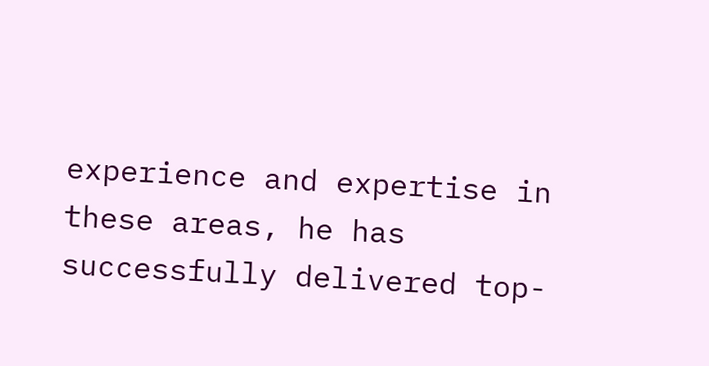experience and expertise in these areas, he has successfully delivered top-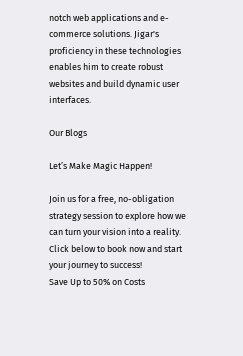notch web applications and e-commerce solutions. Jigar's proficiency in these technologies enables him to create robust websites and build dynamic user interfaces.

Our Blogs

Let’s Make Magic Happen!

Join us for a free, no-obligation strategy session to explore how we can turn your vision into a reality. Click below to book now and start your journey to success!
Save Up to 50% on Costs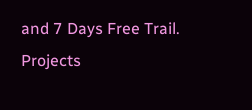and 7 Days Free Trail.
Projects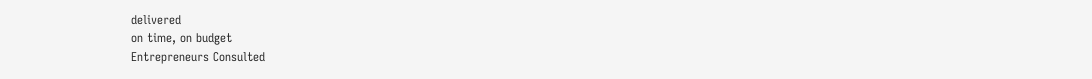delivered
on time, on budget
Entrepreneurs Consulted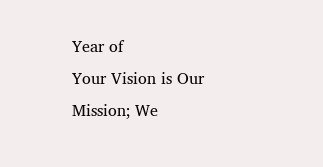Year of
Your Vision is Our Mission; We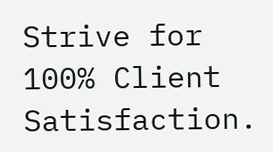Strive for 100% Client Satisfaction.